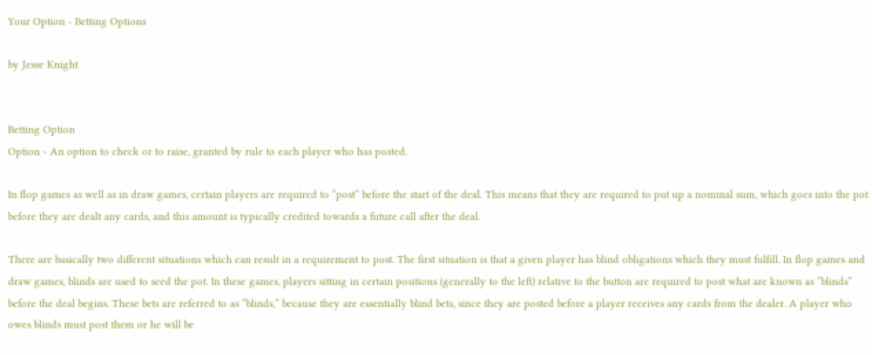Your Option - Betting Options

by Jesse Knight


Betting Option
Option - An option to check or to raise, granted by rule to each player who has posted.

In flop games as well as in draw games, certain players are required to “post” before the start of the deal. This means that they are required to put up a nominal sum, which goes into the pot before they are dealt any cards, and this amount is typically credited towards a future call after the deal.

There are basically two different situations which can result in a requirement to post. The first situation is that a given player has blind obligations which they must fulfill. In flop games and draw games, blinds are used to seed the pot. In these games, players sitting in certain positions (generally to the left) relative to the button are required to post what are known as “blinds” before the deal begins. These bets are referred to as “blinds,” because they are essentially blind bets, since they are posted before a player receives any cards from the dealer. A player who owes blinds must post them or he will be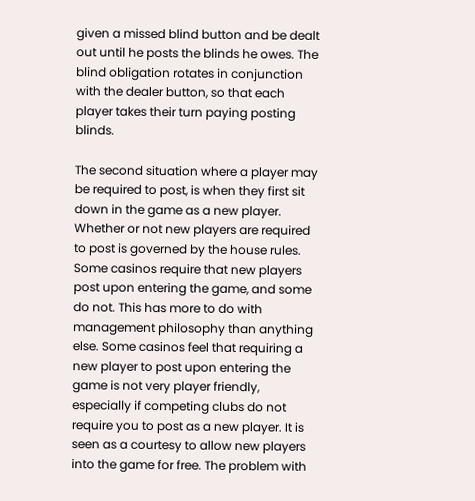given a missed blind button and be dealt out until he posts the blinds he owes. The blind obligation rotates in conjunction with the dealer button, so that each player takes their turn paying posting blinds.

The second situation where a player may be required to post, is when they first sit down in the game as a new player. Whether or not new players are required to post is governed by the house rules. Some casinos require that new players post upon entering the game, and some do not. This has more to do with management philosophy than anything else. Some casinos feel that requiring a new player to post upon entering the game is not very player friendly, especially if competing clubs do not require you to post as a new player. It is seen as a courtesy to allow new players into the game for free. The problem with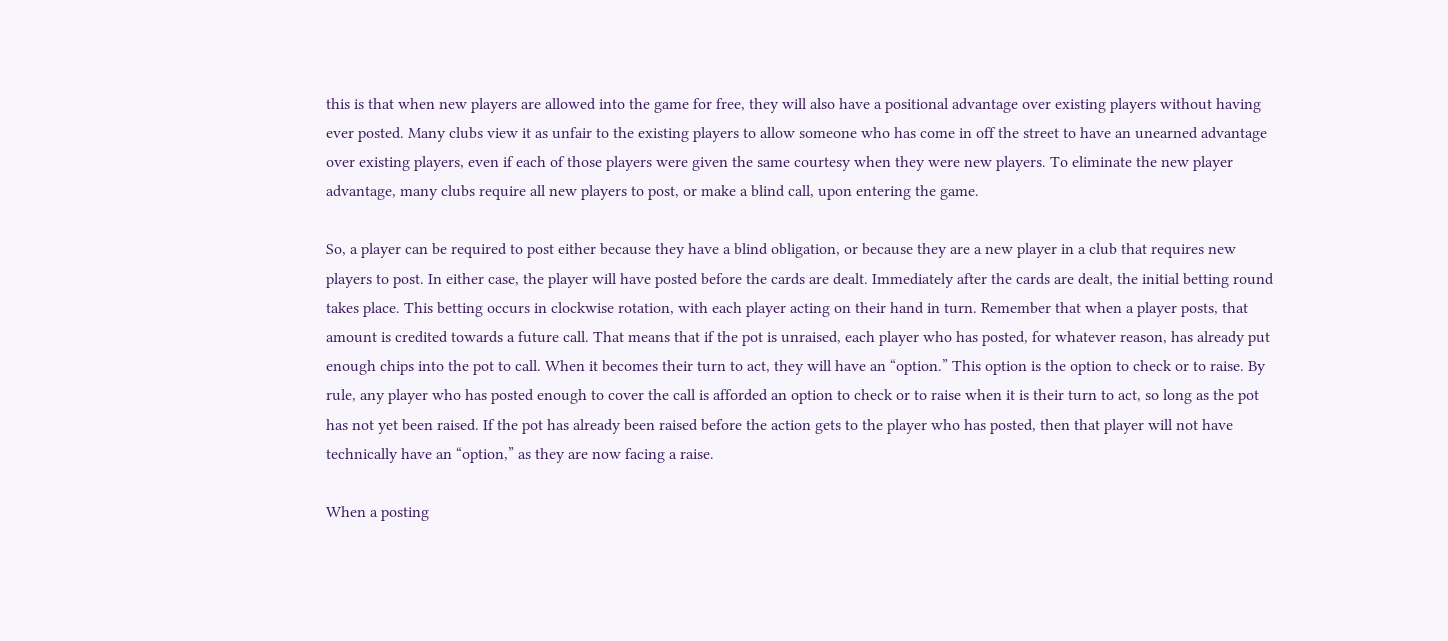this is that when new players are allowed into the game for free, they will also have a positional advantage over existing players without having ever posted. Many clubs view it as unfair to the existing players to allow someone who has come in off the street to have an unearned advantage over existing players, even if each of those players were given the same courtesy when they were new players. To eliminate the new player advantage, many clubs require all new players to post, or make a blind call, upon entering the game.

So, a player can be required to post either because they have a blind obligation, or because they are a new player in a club that requires new players to post. In either case, the player will have posted before the cards are dealt. Immediately after the cards are dealt, the initial betting round takes place. This betting occurs in clockwise rotation, with each player acting on their hand in turn. Remember that when a player posts, that amount is credited towards a future call. That means that if the pot is unraised, each player who has posted, for whatever reason, has already put enough chips into the pot to call. When it becomes their turn to act, they will have an “option.” This option is the option to check or to raise. By rule, any player who has posted enough to cover the call is afforded an option to check or to raise when it is their turn to act, so long as the pot has not yet been raised. If the pot has already been raised before the action gets to the player who has posted, then that player will not have technically have an “option,” as they are now facing a raise.

When a posting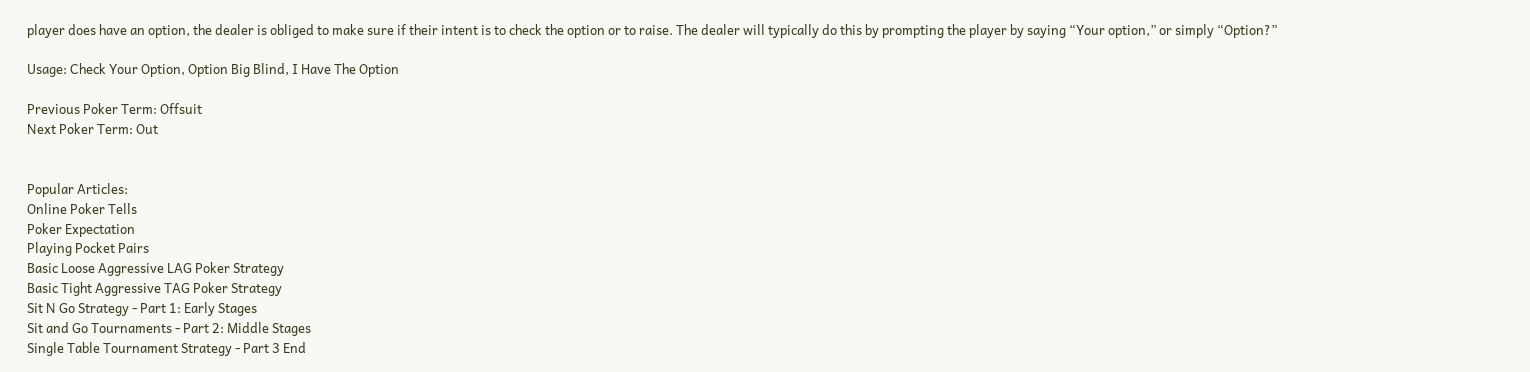player does have an option, the dealer is obliged to make sure if their intent is to check the option or to raise. The dealer will typically do this by prompting the player by saying “Your option,” or simply “Option?”

Usage: Check Your Option, Option Big Blind, I Have The Option

Previous Poker Term: Offsuit
Next Poker Term: Out


Popular Articles:
Online Poker Tells
Poker Expectation
Playing Pocket Pairs
Basic Loose Aggressive LAG Poker Strategy
Basic Tight Aggressive TAG Poker Strategy
Sit N Go Strategy - Part 1: Early Stages
Sit and Go Tournaments - Part 2: Middle Stages
Single Table Tournament Strategy - Part 3 End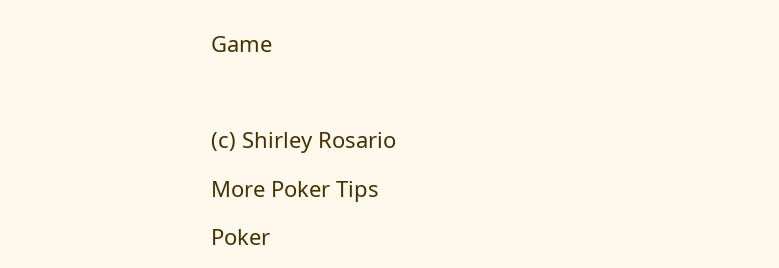Game



(c) Shirley Rosario

More Poker Tips

Poker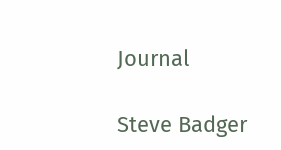Journal

Steve Badger